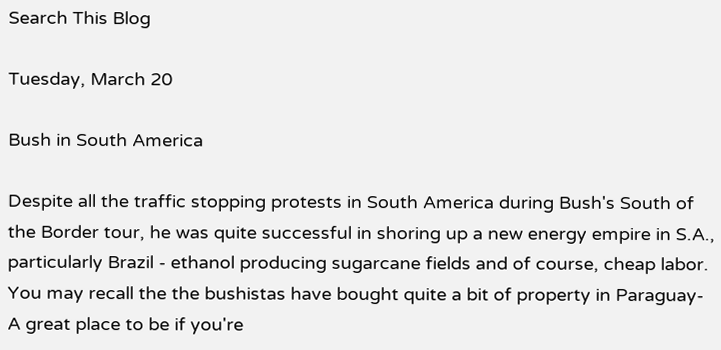Search This Blog

Tuesday, March 20

Bush in South America

Despite all the traffic stopping protests in South America during Bush's South of the Border tour, he was quite successful in shoring up a new energy empire in S.A., particularly Brazil - ethanol producing sugarcane fields and of course, cheap labor. You may recall the the bushistas have bought quite a bit of property in Paraguay- A great place to be if you're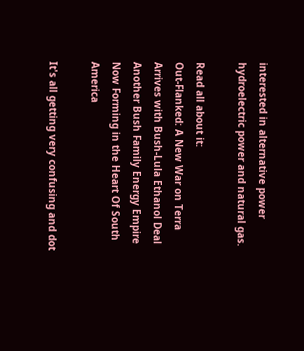interested in alternative power hydroelectric power and natural gas.

Read all about it:
Out-Flanked: A New War on Terra Arrives with Bush-Lula Ethanol Deal
Another Bush Family Energy Empire Now Forming in the Heart Of South America

It's all getting very confusing and dot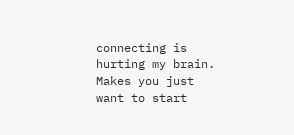connecting is hurting my brain. Makes you just want to start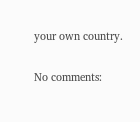your own country.

No comments: